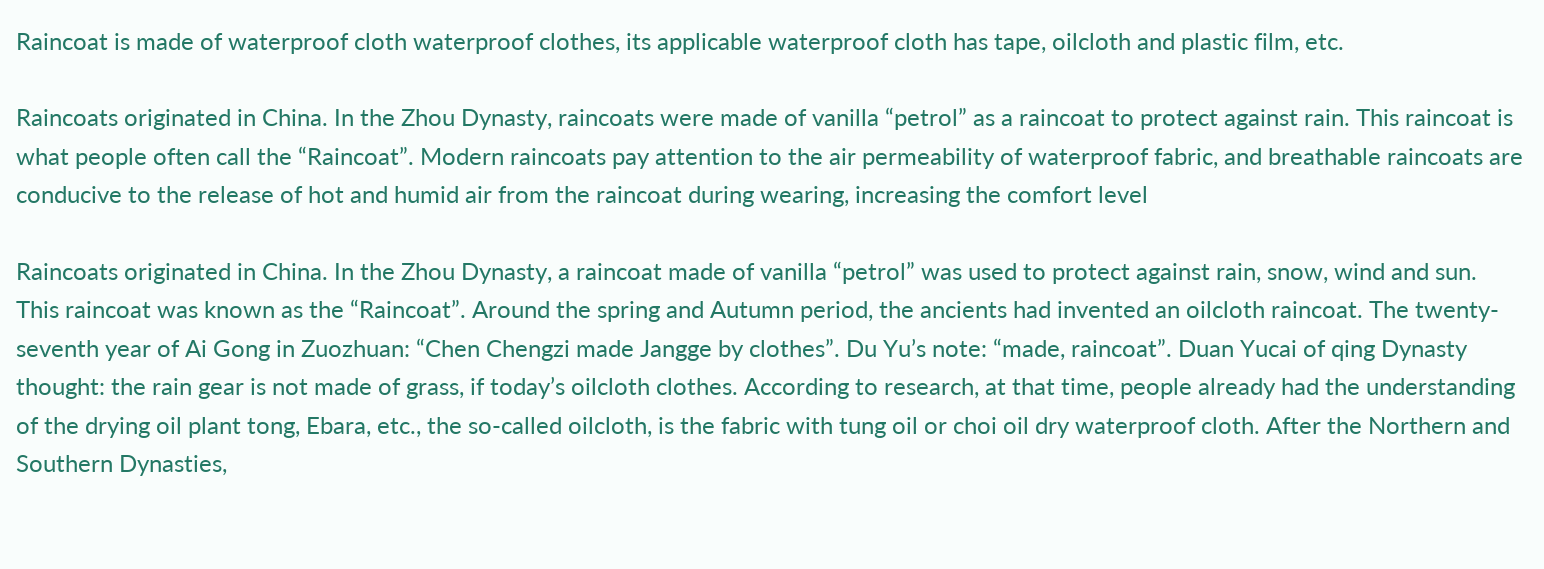Raincoat is made of waterproof cloth waterproof clothes, its applicable waterproof cloth has tape, oilcloth and plastic film, etc.

Raincoats originated in China. In the Zhou Dynasty, raincoats were made of vanilla “petrol” as a raincoat to protect against rain. This raincoat is what people often call the “Raincoat”. Modern raincoats pay attention to the air permeability of waterproof fabric, and breathable raincoats are conducive to the release of hot and humid air from the raincoat during wearing, increasing the comfort level

Raincoats originated in China. In the Zhou Dynasty, a raincoat made of vanilla “petrol” was used to protect against rain, snow, wind and sun. This raincoat was known as the “Raincoat”. Around the spring and Autumn period, the ancients had invented an oilcloth raincoat. The twenty-seventh year of Ai Gong in Zuozhuan: “Chen Chengzi made Jangge by clothes”. Du Yu’s note: “made, raincoat”. Duan Yucai of qing Dynasty thought: the rain gear is not made of grass, if today’s oilcloth clothes. According to research, at that time, people already had the understanding of the drying oil plant tong, Ebara, etc., the so-called oilcloth, is the fabric with tung oil or choi oil dry waterproof cloth. After the Northern and Southern Dynasties,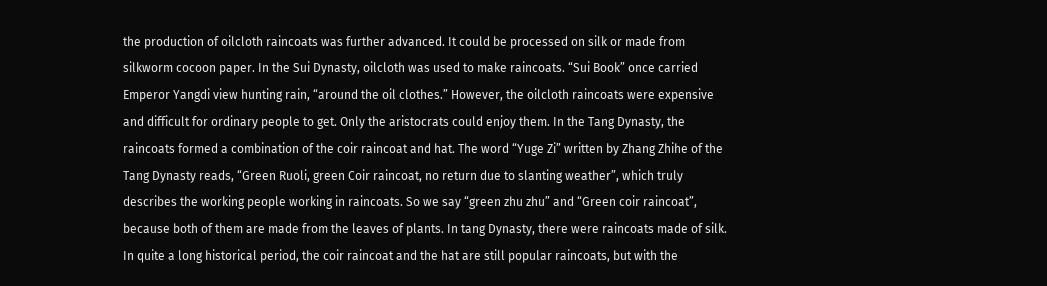the production of oilcloth raincoats was further advanced. It could be processed on silk or made from silkworm cocoon paper. In the Sui Dynasty, oilcloth was used to make raincoats. “Sui Book” once carried Emperor Yangdi view hunting rain, “around the oil clothes.” However, the oilcloth raincoats were expensive and difficult for ordinary people to get. Only the aristocrats could enjoy them. In the Tang Dynasty, the raincoats formed a combination of the coir raincoat and hat. The word “Yuge Zi” written by Zhang Zhihe of the Tang Dynasty reads, “Green Ruoli, green Coir raincoat, no return due to slanting weather”, which truly describes the working people working in raincoats. So we say “green zhu zhu” and “Green coir raincoat”, because both of them are made from the leaves of plants. In tang Dynasty, there were raincoats made of silk. In quite a long historical period, the coir raincoat and the hat are still popular raincoats, but with the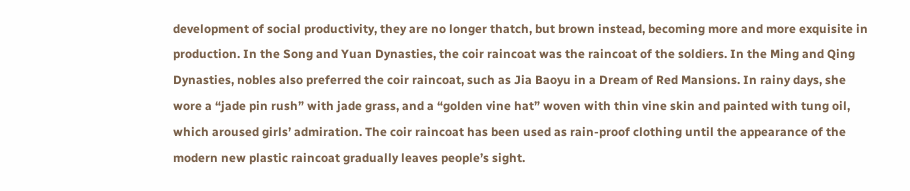development of social productivity, they are no longer thatch, but brown instead, becoming more and more exquisite in production. In the Song and Yuan Dynasties, the coir raincoat was the raincoat of the soldiers. In the Ming and Qing Dynasties, nobles also preferred the coir raincoat, such as Jia Baoyu in a Dream of Red Mansions. In rainy days, she wore a “jade pin rush” with jade grass, and a “golden vine hat” woven with thin vine skin and painted with tung oil, which aroused girls’ admiration. The coir raincoat has been used as rain-proof clothing until the appearance of the modern new plastic raincoat gradually leaves people’s sight.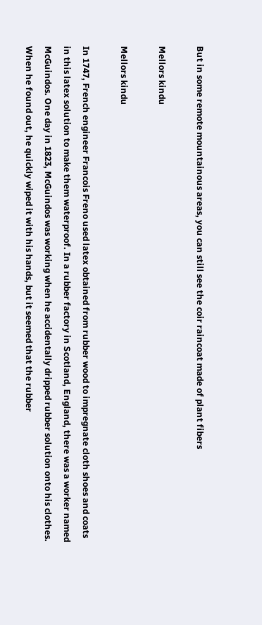But in some remote mountainous areas, you can still see the coir raincoat made of plant fibers

Mellors kindu

Mellors kindu

In 1747, French engineer Francois Freno used latex obtained from rubber wood to impregnate cloth shoes and coats in this latex solution to make them waterproof. In a rubber factory in Scotland, England, there was a worker named McGuindos. One day in 1823, McGuindos was working when he accidentally dripped rubber solution onto his clothes. When he found out, he quickly wiped it with his hands, but it seemed that the rubber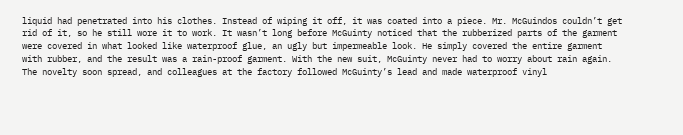liquid had penetrated into his clothes. Instead of wiping it off, it was coated into a piece. Mr. McGuindos couldn’t get rid of it, so he still wore it to work. It wasn’t long before McGuinty noticed that the rubberized parts of the garment were covered in what looked like waterproof glue, an ugly but impermeable look. He simply covered the entire garment with rubber, and the result was a rain-proof garment. With the new suit, McGuinty never had to worry about rain again. The novelty soon spread, and colleagues at the factory followed McGuinty’s lead and made waterproof vinyl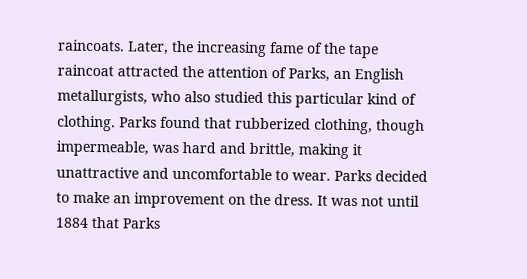raincoats. Later, the increasing fame of the tape raincoat attracted the attention of Parks, an English metallurgists, who also studied this particular kind of clothing. Parks found that rubberized clothing, though impermeable, was hard and brittle, making it unattractive and uncomfortable to wear. Parks decided to make an improvement on the dress. It was not until 1884 that Parks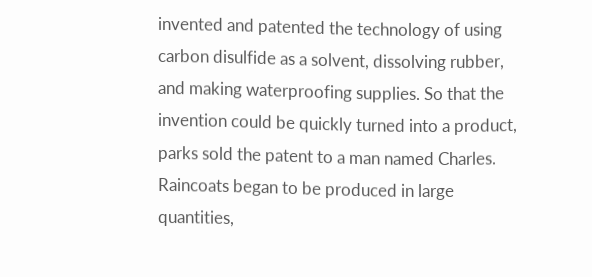invented and patented the technology of using carbon disulfide as a solvent, dissolving rubber, and making waterproofing supplies. So that the invention could be quickly turned into a product, parks sold the patent to a man named Charles. Raincoats began to be produced in large quantities,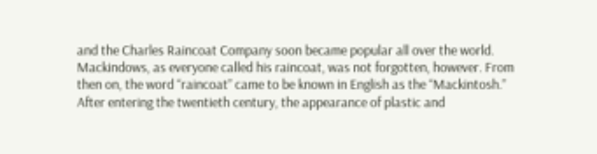and the Charles Raincoat Company soon became popular all over the world. Mackindows, as everyone called his raincoat, was not forgotten, however. From then on, the word “raincoat” came to be known in English as the “Mackintosh.” After entering the twentieth century, the appearance of plastic and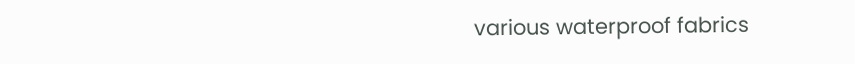various waterproof fabrics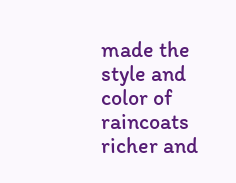made the style and color of raincoats richer and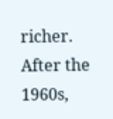richer. After the 1960s,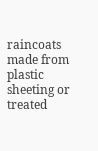raincoats made from plastic sheeting or treated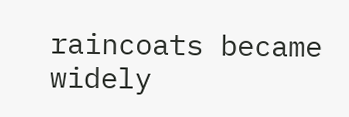raincoats became widely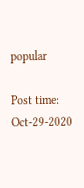popular

Post time: Oct-29-2020